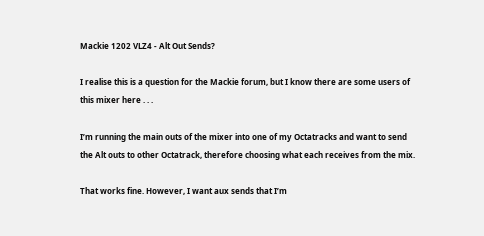Mackie 1202 VLZ4 - Alt Out Sends?

I realise this is a question for the Mackie forum, but I know there are some users of this mixer here . . .

I’m running the main outs of the mixer into one of my Octatracks and want to send the Alt outs to other Octatrack, therefore choosing what each receives from the mix.

That works fine. However, I want aux sends that I’m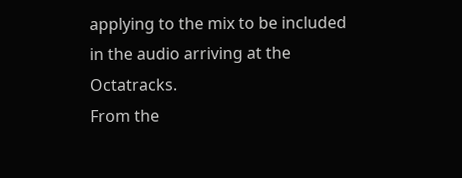applying to the mix to be included in the audio arriving at the Octatracks.
From the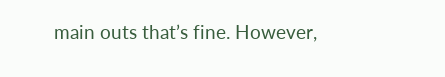main outs that’s fine. However,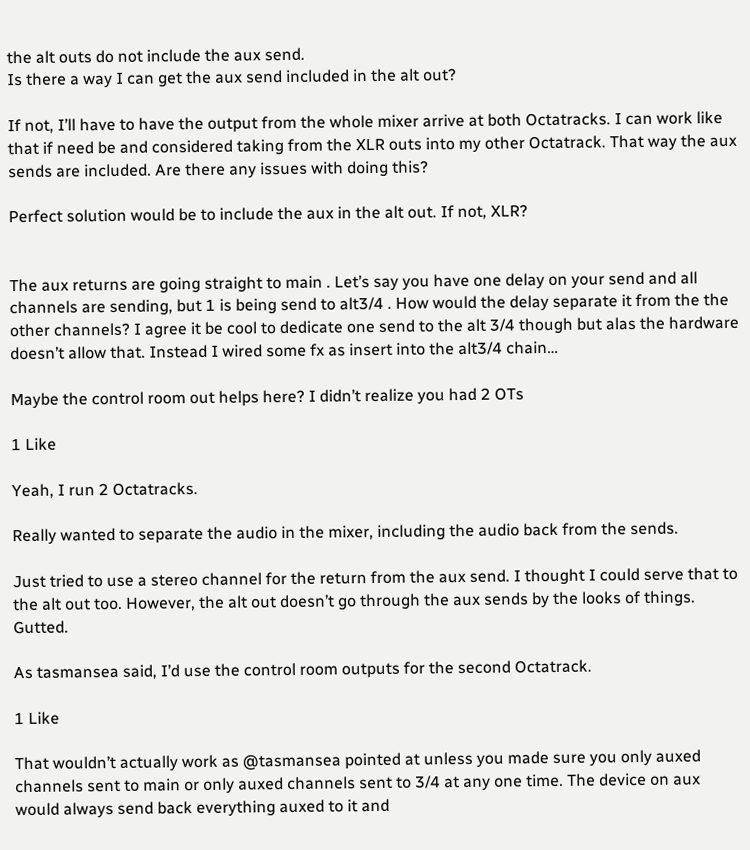the alt outs do not include the aux send.
Is there a way I can get the aux send included in the alt out?

If not, I’ll have to have the output from the whole mixer arrive at both Octatracks. I can work like that if need be and considered taking from the XLR outs into my other Octatrack. That way the aux sends are included. Are there any issues with doing this?

Perfect solution would be to include the aux in the alt out. If not, XLR?


The aux returns are going straight to main . Let’s say you have one delay on your send and all channels are sending, but 1 is being send to alt3/4 . How would the delay separate it from the the other channels? I agree it be cool to dedicate one send to the alt 3/4 though but alas the hardware doesn’t allow that. Instead I wired some fx as insert into the alt3/4 chain…

Maybe the control room out helps here? I didn’t realize you had 2 OTs

1 Like

Yeah, I run 2 Octatracks.

Really wanted to separate the audio in the mixer, including the audio back from the sends.

Just tried to use a stereo channel for the return from the aux send. I thought I could serve that to the alt out too. However, the alt out doesn’t go through the aux sends by the looks of things. Gutted.

As tasmansea said, I’d use the control room outputs for the second Octatrack.

1 Like

That wouldn’t actually work as @tasmansea pointed at unless you made sure you only auxed channels sent to main or only auxed channels sent to 3/4 at any one time. The device on aux would always send back everything auxed to it and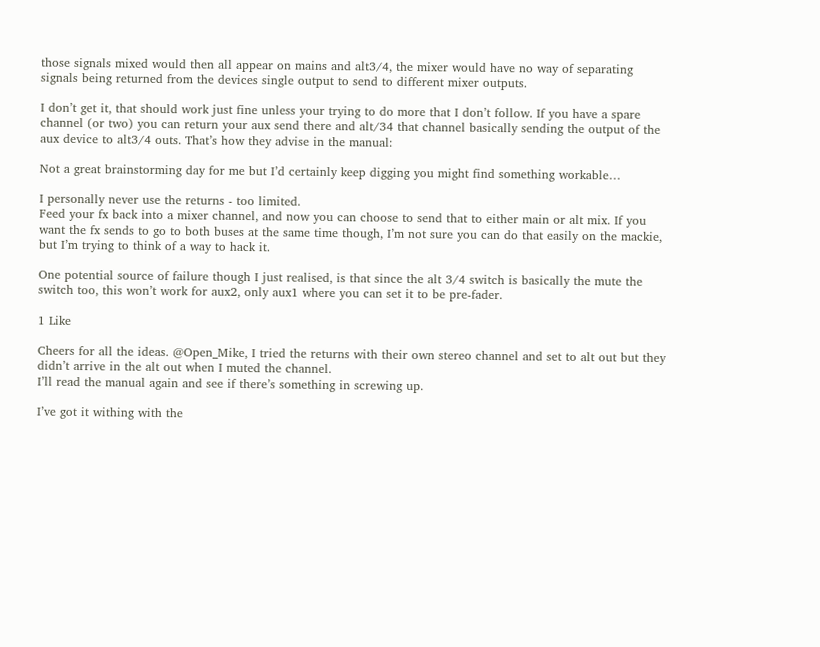those signals mixed would then all appear on mains and alt3/4, the mixer would have no way of separating signals being returned from the devices single output to send to different mixer outputs.

I don’t get it, that should work just fine unless your trying to do more that I don’t follow. If you have a spare channel (or two) you can return your aux send there and alt/34 that channel basically sending the output of the aux device to alt3/4 outs. That’s how they advise in the manual:

Not a great brainstorming day for me but I’d certainly keep digging you might find something workable…

I personally never use the returns - too limited.
Feed your fx back into a mixer channel, and now you can choose to send that to either main or alt mix. If you want the fx sends to go to both buses at the same time though, I’m not sure you can do that easily on the mackie, but I’m trying to think of a way to hack it.

One potential source of failure though I just realised, is that since the alt 3/4 switch is basically the mute the switch too, this won’t work for aux2, only aux1 where you can set it to be pre-fader.

1 Like

Cheers for all the ideas. @Open_Mike, I tried the returns with their own stereo channel and set to alt out but they didn’t arrive in the alt out when I muted the channel.
I’ll read the manual again and see if there’s something in screwing up.

I’ve got it withing with the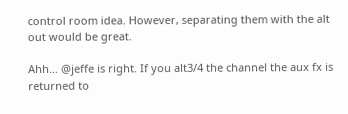control room idea. However, separating them with the alt out would be great.

Ahh… @jeffe is right. If you alt3/4 the channel the aux fx is returned to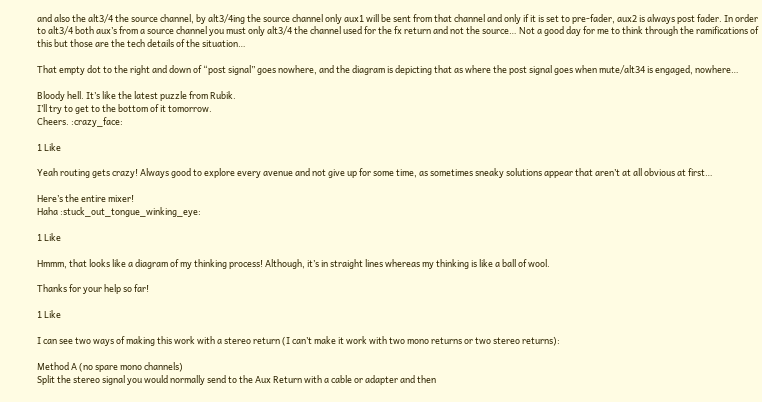and also the alt3/4 the source channel, by alt3/4ing the source channel only aux1 will be sent from that channel and only if it is set to pre-fader, aux2 is always post fader. In order to alt3/4 both aux’s from a source channel you must only alt3/4 the channel used for the fx return and not the source… Not a good day for me to think through the ramifications of this but those are the tech details of the situation…

That empty dot to the right and down of “post signal” goes nowhere, and the diagram is depicting that as where the post signal goes when mute/alt34 is engaged, nowhere…

Bloody hell. It’s like the latest puzzle from Rubik.
I’ll try to get to the bottom of it tomorrow.
Cheers. :crazy_face:

1 Like

Yeah routing gets crazy! Always good to explore every avenue and not give up for some time, as sometimes sneaky solutions appear that aren’t at all obvious at first…

Here’s the entire mixer!
Haha :stuck_out_tongue_winking_eye:

1 Like

Hmmm, that looks like a diagram of my thinking process! Although, it’s in straight lines whereas my thinking is like a ball of wool.

Thanks for your help so far!

1 Like

I can see two ways of making this work with a stereo return (I can’t make it work with two mono returns or two stereo returns):

Method A (no spare mono channels)
Split the stereo signal you would normally send to the Aux Return with a cable or adapter and then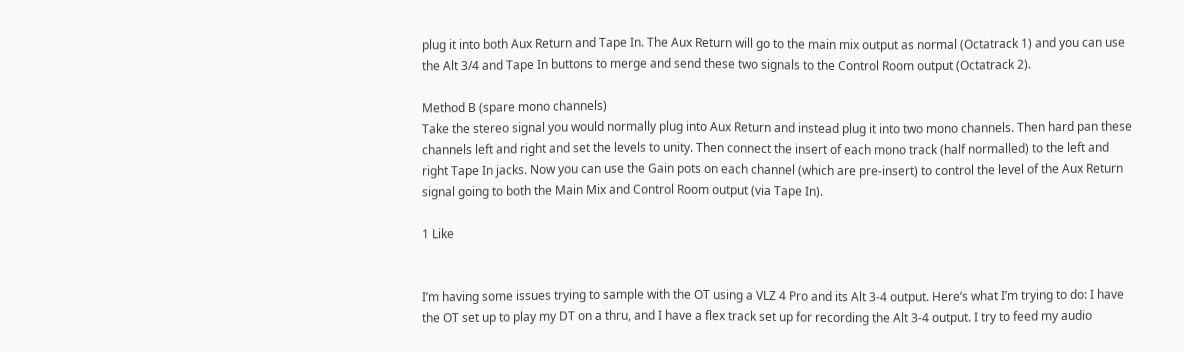plug it into both Aux Return and Tape In. The Aux Return will go to the main mix output as normal (Octatrack 1) and you can use the Alt 3/4 and Tape In buttons to merge and send these two signals to the Control Room output (Octatrack 2).

Method B (spare mono channels)
Take the stereo signal you would normally plug into Aux Return and instead plug it into two mono channels. Then hard pan these channels left and right and set the levels to unity. Then connect the insert of each mono track (half normalled) to the left and right Tape In jacks. Now you can use the Gain pots on each channel (which are pre-insert) to control the level of the Aux Return signal going to both the Main Mix and Control Room output (via Tape In).

1 Like


I’m having some issues trying to sample with the OT using a VLZ 4 Pro and its Alt 3-4 output. Here’s what I’m trying to do: I have the OT set up to play my DT on a thru, and I have a flex track set up for recording the Alt 3-4 output. I try to feed my audio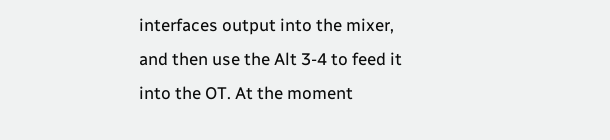interfaces output into the mixer, and then use the Alt 3-4 to feed it into the OT. At the moment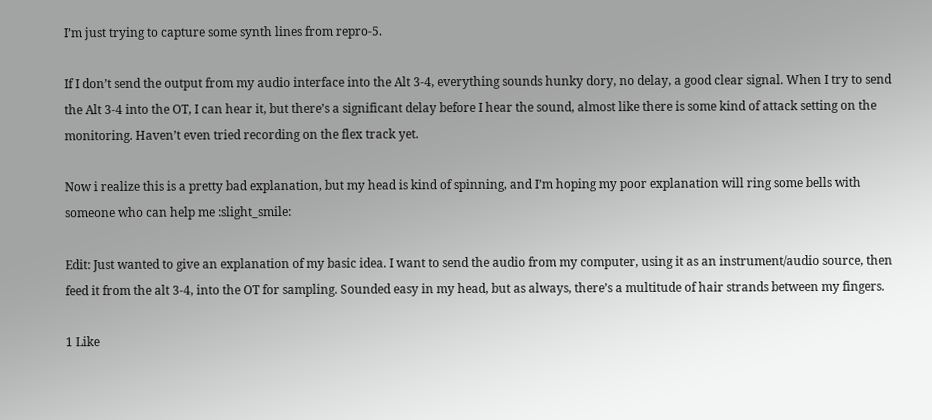I’m just trying to capture some synth lines from repro-5.

If I don’t send the output from my audio interface into the Alt 3-4, everything sounds hunky dory, no delay, a good clear signal. When I try to send the Alt 3-4 into the OT, I can hear it, but there’s a significant delay before I hear the sound, almost like there is some kind of attack setting on the monitoring. Haven’t even tried recording on the flex track yet.

Now i realize this is a pretty bad explanation, but my head is kind of spinning, and I’m hoping my poor explanation will ring some bells with someone who can help me :slight_smile:

Edit: Just wanted to give an explanation of my basic idea. I want to send the audio from my computer, using it as an instrument/audio source, then feed it from the alt 3-4, into the OT for sampling. Sounded easy in my head, but as always, there’s a multitude of hair strands between my fingers.

1 Like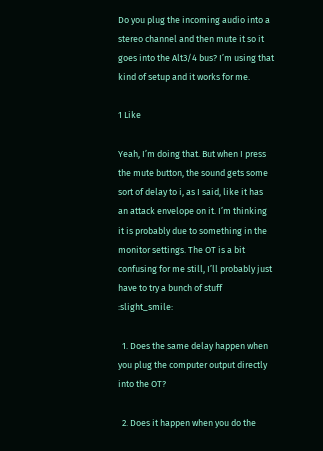Do you plug the incoming audio into a stereo channel and then mute it so it goes into the Alt3/4 bus? I’m using that kind of setup and it works for me.

1 Like

Yeah, I’m doing that. But when I press the mute button, the sound gets some sort of delay to i, as I said, like it has an attack envelope on it. I’m thinking it is probably due to something in the monitor settings. The OT is a bit confusing for me still, I’ll probably just have to try a bunch of stuff :slight_smile:

  1. Does the same delay happen when you plug the computer output directly into the OT?

  2. Does it happen when you do the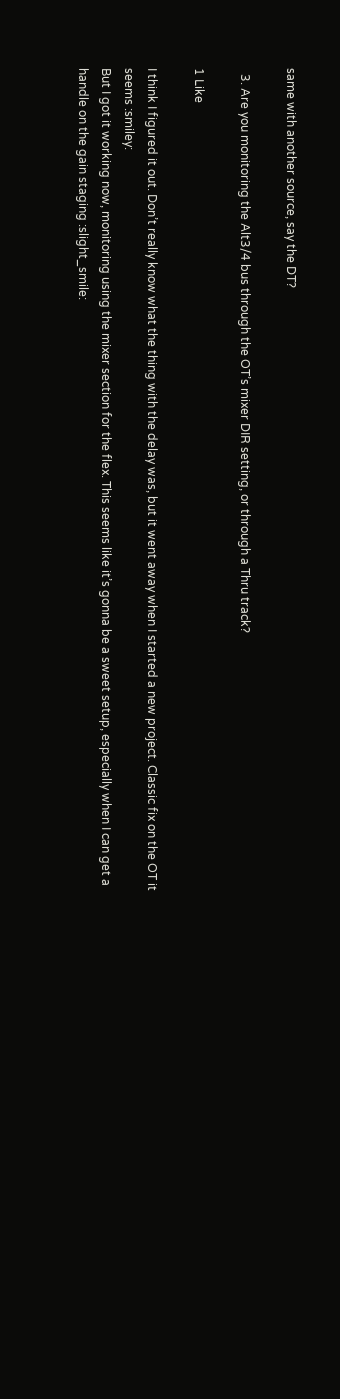same with another source, say the DT?

  3. Are you monitoring the Alt3/4 bus through the OT’s mixer DIR setting, or through a Thru track?

1 Like

I think I figured it out. Don’t really know what the thing with the delay was, but it went away when I started a new project. Classic fix on the OT it seems :smiley:
But I got it working now, monitoring using the mixer section for the flex. This seems like it’s gonna be a sweet setup, especially when I can get a handle on the gain staging :slight_smile: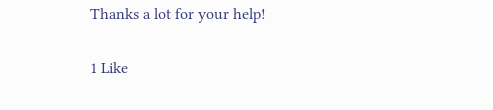Thanks a lot for your help!

1 Like